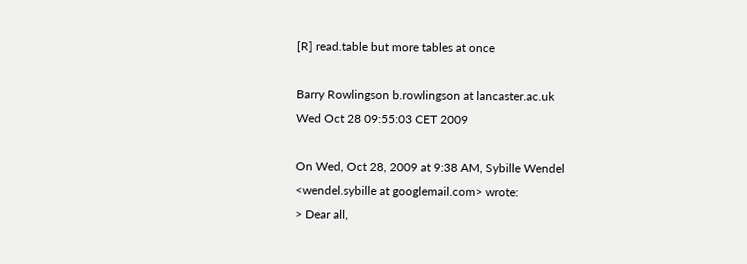[R] read.table but more tables at once

Barry Rowlingson b.rowlingson at lancaster.ac.uk
Wed Oct 28 09:55:03 CET 2009

On Wed, Oct 28, 2009 at 9:38 AM, Sybille Wendel
<wendel.sybille at googlemail.com> wrote:
> Dear all,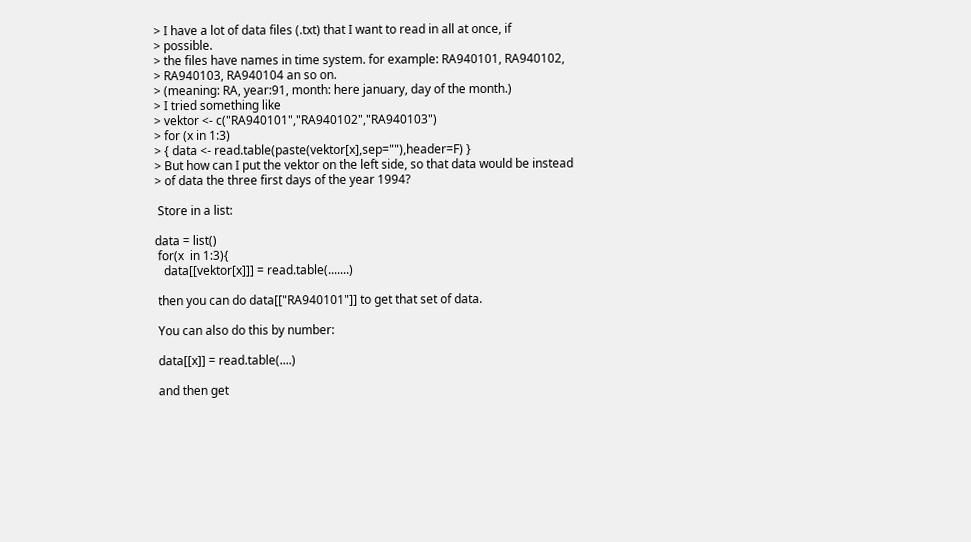> I have a lot of data files (.txt) that I want to read in all at once, if
> possible.
> the files have names in time system. for example: RA940101, RA940102,
> RA940103, RA940104 an so on.
> (meaning: RA, year:91, month: here january, day of the month.)
> I tried something like
> vektor <- c("RA940101","RA940102","RA940103")
> for (x in 1:3)
> { data <- read.table(paste(vektor[x],sep=""),header=F) }
> But how can I put the vektor on the left side, so that data would be instead
> of data the three first days of the year 1994?

 Store in a list:

data = list()
 for(x  in 1:3){
   data[[vektor[x]]] = read.table(.......)

 then you can do data[["RA940101"]] to get that set of data.

 You can also do this by number:

 data[[x]] = read.table(....)

 and then get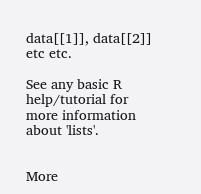data[[1]], data[[2]] etc etc.

See any basic R help/tutorial for more information about 'lists'.


More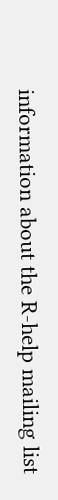information about the R-help mailing list